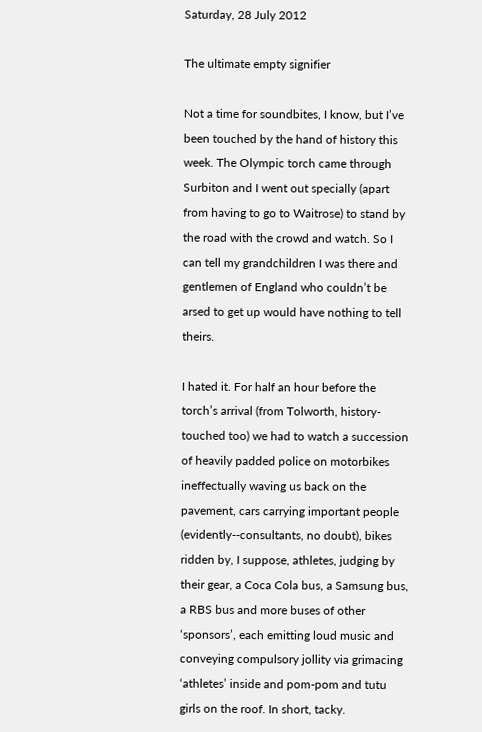Saturday, 28 July 2012

The ultimate empty signifier

Not a time for soundbites, I know, but I’ve been touched by the hand of history this week. The Olympic torch came through Surbiton and I went out specially (apart from having to go to Waitrose) to stand by the road with the crowd and watch. So I can tell my grandchildren I was there and gentlemen of England who couldn’t be arsed to get up would have nothing to tell theirs.

I hated it. For half an hour before the torch’s arrival (from Tolworth, history-touched too) we had to watch a succession of heavily padded police on motorbikes ineffectually waving us back on the pavement, cars carrying important people (evidently--consultants, no doubt), bikes ridden by, I suppose, athletes, judging by their gear, a Coca Cola bus, a Samsung bus, a RBS bus and more buses of other ‘sponsors’, each emitting loud music and conveying compulsory jollity via grimacing ‘athletes’ inside and pom-pom and tutu girls on the roof. In short, tacky.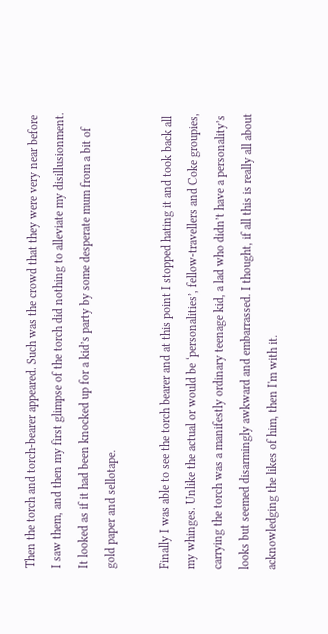Then the torch and torch-bearer appeared. Such was the crowd that they were very near before I saw them, and then my first glimpse of the torch did nothing to alleviate my disillusionment. It looked as if it had been knocked up for a kid’s party by some desperate mum from a bit of gold paper and sellotape.

Finally I was able to see the torch bearer and at this point I stopped hating it and took back all my whinges. Unlike the actual or would be ‘personalities’, fellow-travellers and Coke groupies, carrying the torch was a manifestly ordinary teenage kid, a lad who didn’t have a personality’s looks but seemed disarmingly awkward and embarrassed. I thought, if all this is really all about acknowledging the likes of him, then I'm with it.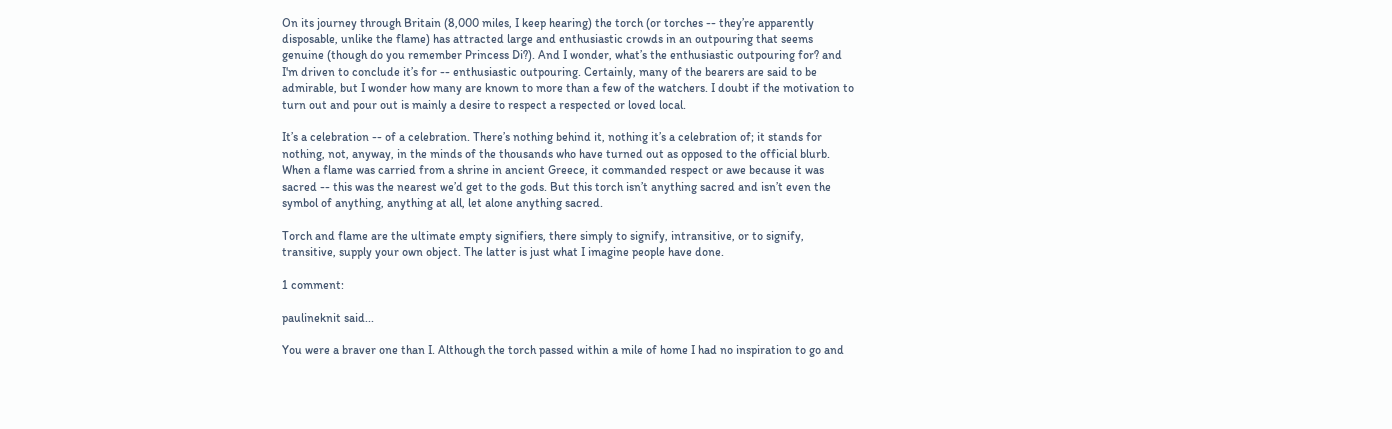On its journey through Britain (8,000 miles, I keep hearing) the torch (or torches -- they’re apparently disposable, unlike the flame) has attracted large and enthusiastic crowds in an outpouring that seems genuine (though do you remember Princess Di?). And I wonder, what’s the enthusiastic outpouring for? and I'm driven to conclude it’s for -- enthusiastic outpouring. Certainly, many of the bearers are said to be admirable, but I wonder how many are known to more than a few of the watchers. I doubt if the motivation to turn out and pour out is mainly a desire to respect a respected or loved local.

It’s a celebration -- of a celebration. There’s nothing behind it, nothing it’s a celebration of; it stands for nothing, not, anyway, in the minds of the thousands who have turned out as opposed to the official blurb. When a flame was carried from a shrine in ancient Greece, it commanded respect or awe because it was sacred -- this was the nearest we’d get to the gods. But this torch isn’t anything sacred and isn’t even the symbol of anything, anything at all, let alone anything sacred.

Torch and flame are the ultimate empty signifiers, there simply to signify, intransitive, or to signify, transitive, supply your own object. The latter is just what I imagine people have done.

1 comment:

paulineknit said...

You were a braver one than I. Although the torch passed within a mile of home I had no inspiration to go and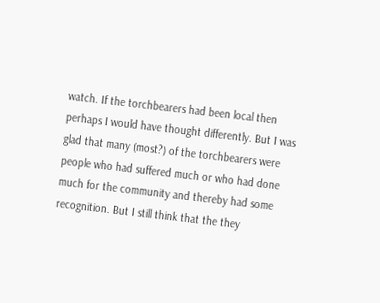watch. If the torchbearers had been local then perhaps I would have thought differently. But I was glad that many (most?) of the torchbearers were people who had suffered much or who had done much for the community and thereby had some recognition. But I still think that the they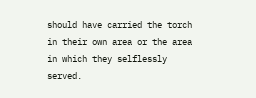should have carried the torch in their own area or the area in which they selflessly served.